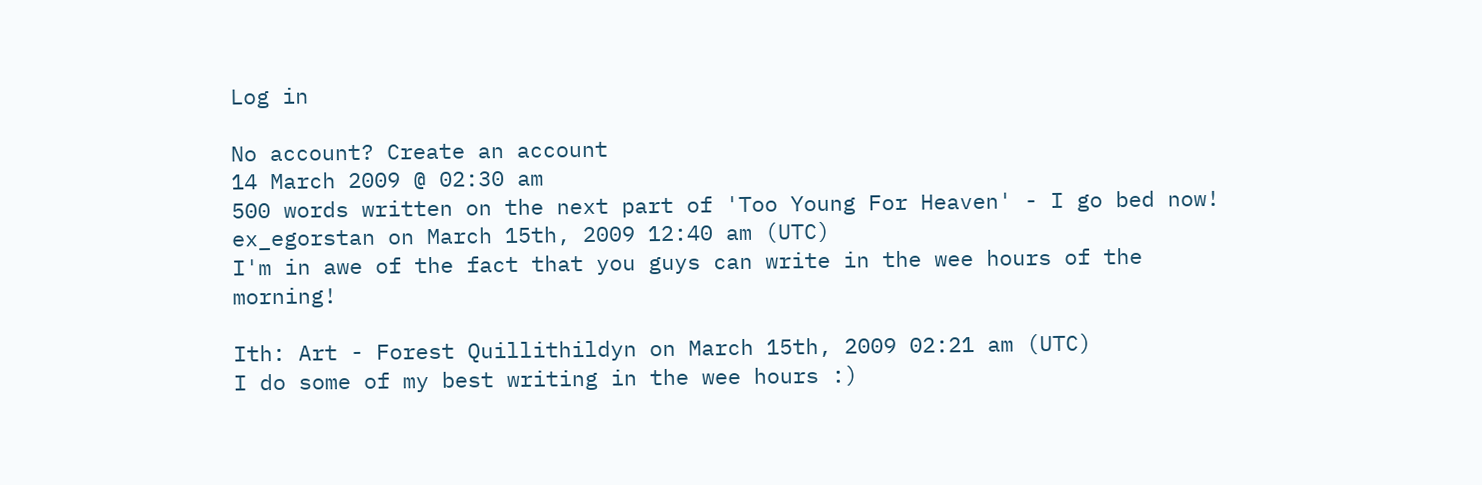Log in

No account? Create an account
14 March 2009 @ 02:30 am
500 words written on the next part of 'Too Young For Heaven' - I go bed now!
ex_egorstan on March 15th, 2009 12:40 am (UTC)
I'm in awe of the fact that you guys can write in the wee hours of the morning!

Ith: Art - Forest Quillithildyn on March 15th, 2009 02:21 am (UTC)
I do some of my best writing in the wee hours :)